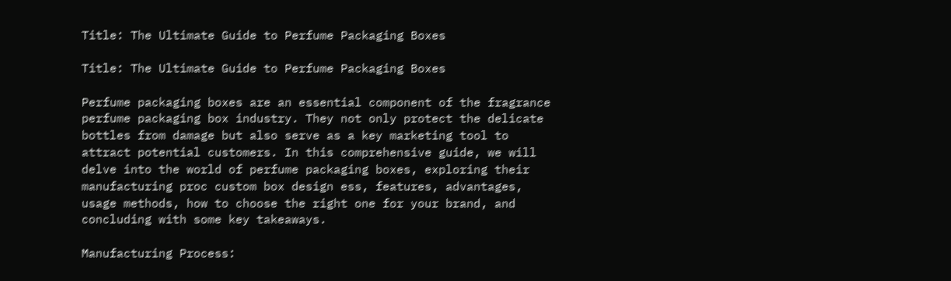Title: The Ultimate Guide to Perfume Packaging Boxes

Title: The Ultimate Guide to Perfume Packaging Boxes

Perfume packaging boxes are an essential component of the fragrance perfume packaging box industry. They not only protect the delicate bottles from damage but also serve as a key marketing tool to attract potential customers. In this comprehensive guide, we will delve into the world of perfume packaging boxes, exploring their manufacturing proc custom box design ess, features, advantages, usage methods, how to choose the right one for your brand, and concluding with some key takeaways.

Manufacturing Process: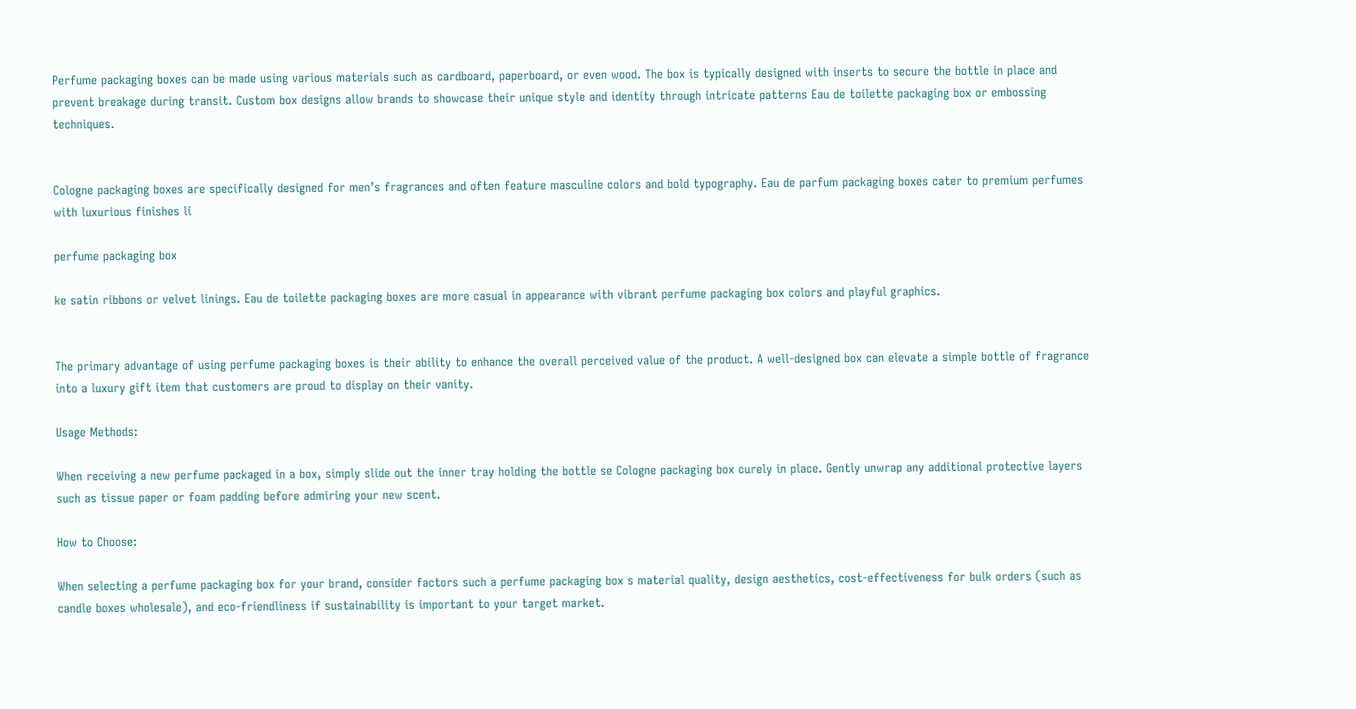Perfume packaging boxes can be made using various materials such as cardboard, paperboard, or even wood. The box is typically designed with inserts to secure the bottle in place and prevent breakage during transit. Custom box designs allow brands to showcase their unique style and identity through intricate patterns Eau de toilette packaging box or embossing techniques.


Cologne packaging boxes are specifically designed for men’s fragrances and often feature masculine colors and bold typography. Eau de parfum packaging boxes cater to premium perfumes with luxurious finishes li

perfume packaging box

ke satin ribbons or velvet linings. Eau de toilette packaging boxes are more casual in appearance with vibrant perfume packaging box colors and playful graphics.


The primary advantage of using perfume packaging boxes is their ability to enhance the overall perceived value of the product. A well-designed box can elevate a simple bottle of fragrance into a luxury gift item that customers are proud to display on their vanity.

Usage Methods:

When receiving a new perfume packaged in a box, simply slide out the inner tray holding the bottle se Cologne packaging box curely in place. Gently unwrap any additional protective layers such as tissue paper or foam padding before admiring your new scent.

How to Choose:

When selecting a perfume packaging box for your brand, consider factors such a perfume packaging box s material quality, design aesthetics, cost-effectiveness for bulk orders (such as candle boxes wholesale), and eco-friendliness if sustainability is important to your target market.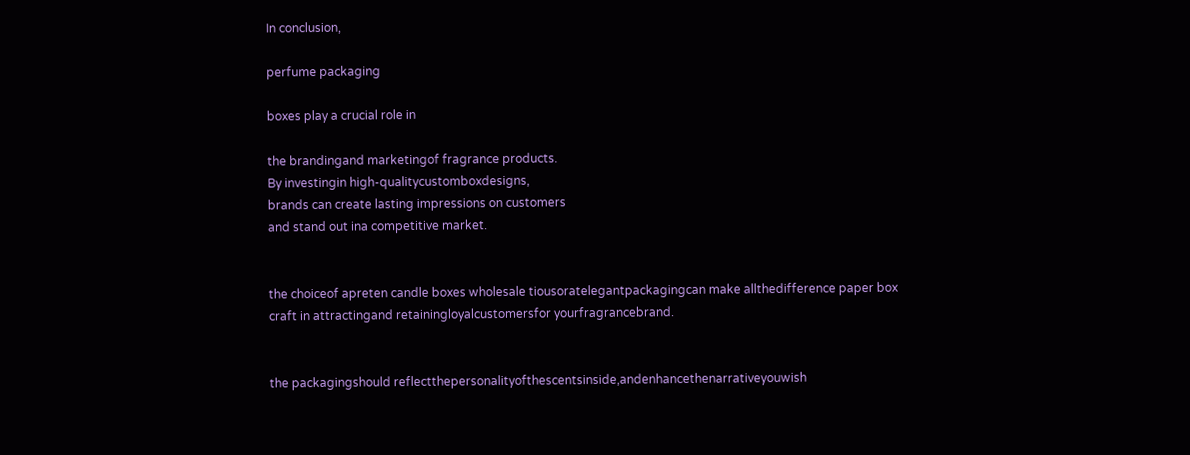In conclusion,

perfume packaging

boxes play a crucial role in

the brandingand marketingof fragrance products.
By investingin high-qualitycustomboxdesigns,
brands can create lasting impressions on customers
and stand out ina competitive market.


the choiceof apreten candle boxes wholesale tiousoratelegantpackagingcan make allthedifference paper box craft in attractingand retainingloyalcustomersfor yourfragrancebrand.


the packagingshould reflectthepersonalityofthescentsinside,andenhancethenarrativeyouwish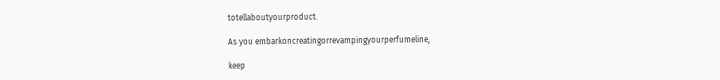totellaboutyourproduct.

As you embarkoncreatingorrevampingyourperfumeline,

keep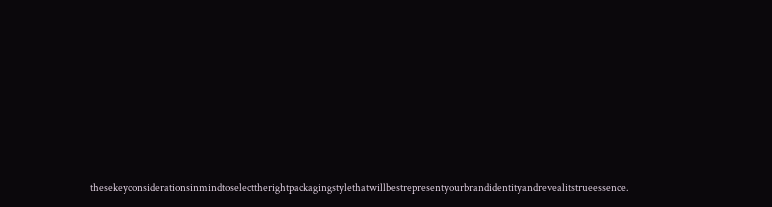thesekeyconsiderationsinmindtoselecttherightpackagingstylethatwillbestrepresentyourbrandidentityandrevealitstrueessence.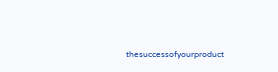thesuccessofyourproduct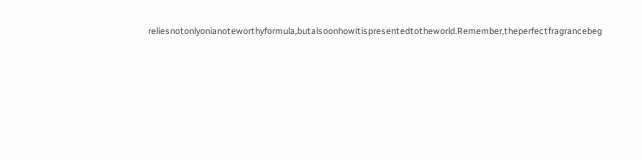reliesnotonlyonianoteworthyformula,butalsoonhowitispresentedtotheworld.Remember,theperfectfragrancebeg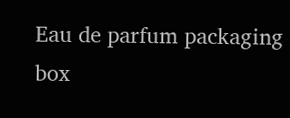Eau de parfum packaging box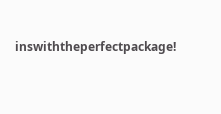inswiththeperfectpackage!